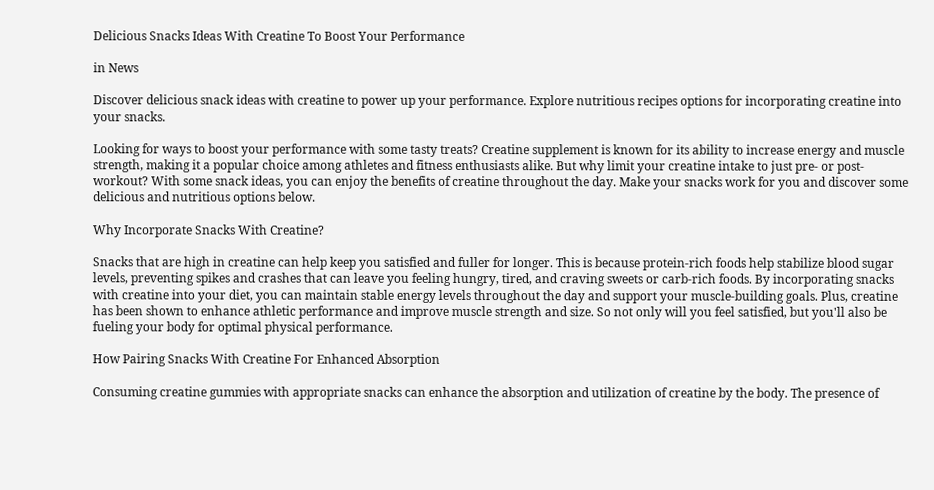Delicious Snacks Ideas With Creatine To Boost Your Performance

in News

Discover delicious snack ideas with creatine to power up your performance. Explore nutritious recipes options for incorporating creatine into your snacks.

Looking for ways to boost your performance with some tasty treats? Creatine supplement is known for its ability to increase energy and muscle strength, making it a popular choice among athletes and fitness enthusiasts alike. But why limit your creatine intake to just pre- or post-workout? With some snack ideas, you can enjoy the benefits of creatine throughout the day. Make your snacks work for you and discover some delicious and nutritious options below.

Why Incorporate Snacks With Creatine?

Snacks that are high in creatine can help keep you satisfied and fuller for longer. This is because protein-rich foods help stabilize blood sugar levels, preventing spikes and crashes that can leave you feeling hungry, tired, and craving sweets or carb-rich foods. By incorporating snacks with creatine into your diet, you can maintain stable energy levels throughout the day and support your muscle-building goals. Plus, creatine has been shown to enhance athletic performance and improve muscle strength and size. So not only will you feel satisfied, but you'll also be fueling your body for optimal physical performance.

How Pairing Snacks With Creatine For Enhanced Absorption

Consuming creatine gummies with appropriate snacks can enhance the absorption and utilization of creatine by the body. The presence of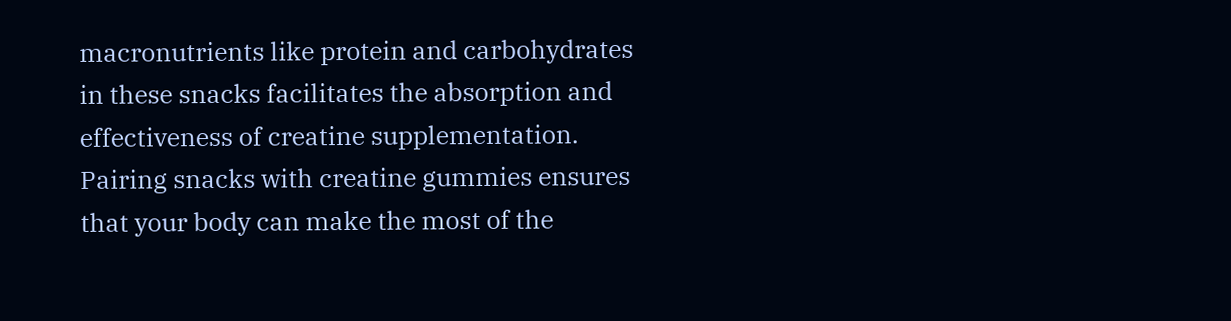macronutrients like protein and carbohydrates in these snacks facilitates the absorption and effectiveness of creatine supplementation. Pairing snacks with creatine gummies ensures that your body can make the most of the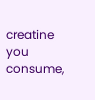creatine you consume,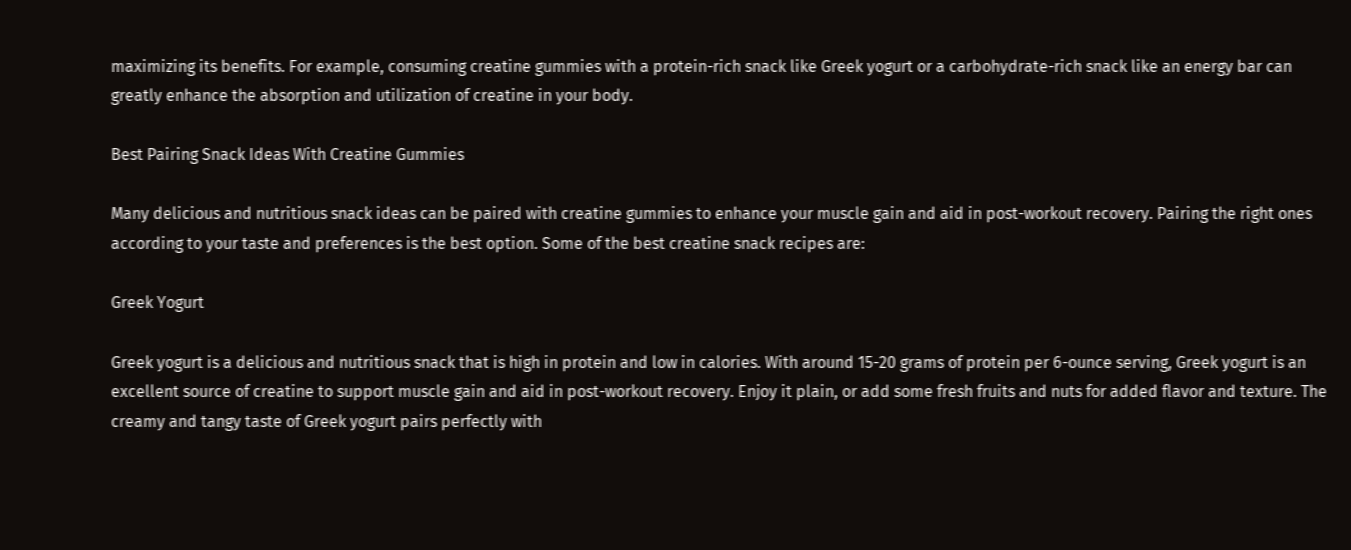maximizing its benefits. For example, consuming creatine gummies with a protein-rich snack like Greek yogurt or a carbohydrate-rich snack like an energy bar can greatly enhance the absorption and utilization of creatine in your body.

Best Pairing Snack Ideas With Creatine Gummies

Many delicious and nutritious snack ideas can be paired with creatine gummies to enhance your muscle gain and aid in post-workout recovery. Pairing the right ones according to your taste and preferences is the best option. Some of the best creatine snack recipes are:

Greek Yogurt

Greek yogurt is a delicious and nutritious snack that is high in protein and low in calories. With around 15-20 grams of protein per 6-ounce serving, Greek yogurt is an excellent source of creatine to support muscle gain and aid in post-workout recovery. Enjoy it plain, or add some fresh fruits and nuts for added flavor and texture. The creamy and tangy taste of Greek yogurt pairs perfectly with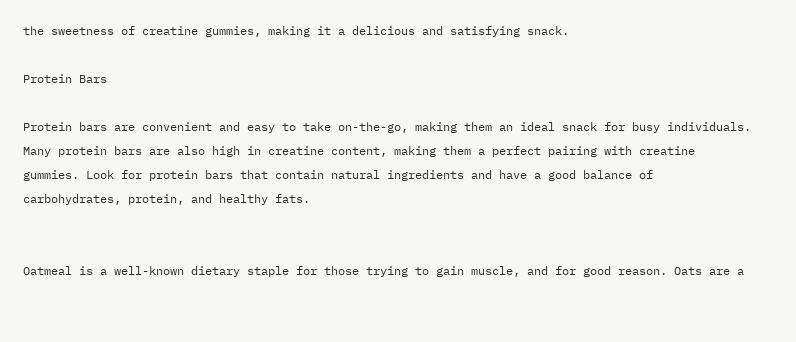the sweetness of creatine gummies, making it a delicious and satisfying snack.

Protein Bars

Protein bars are convenient and easy to take on-the-go, making them an ideal snack for busy individuals. Many protein bars are also high in creatine content, making them a perfect pairing with creatine gummies. Look for protein bars that contain natural ingredients and have a good balance of carbohydrates, protein, and healthy fats.


Oatmeal is a well-known dietary staple for those trying to gain muscle, and for good reason. Oats are a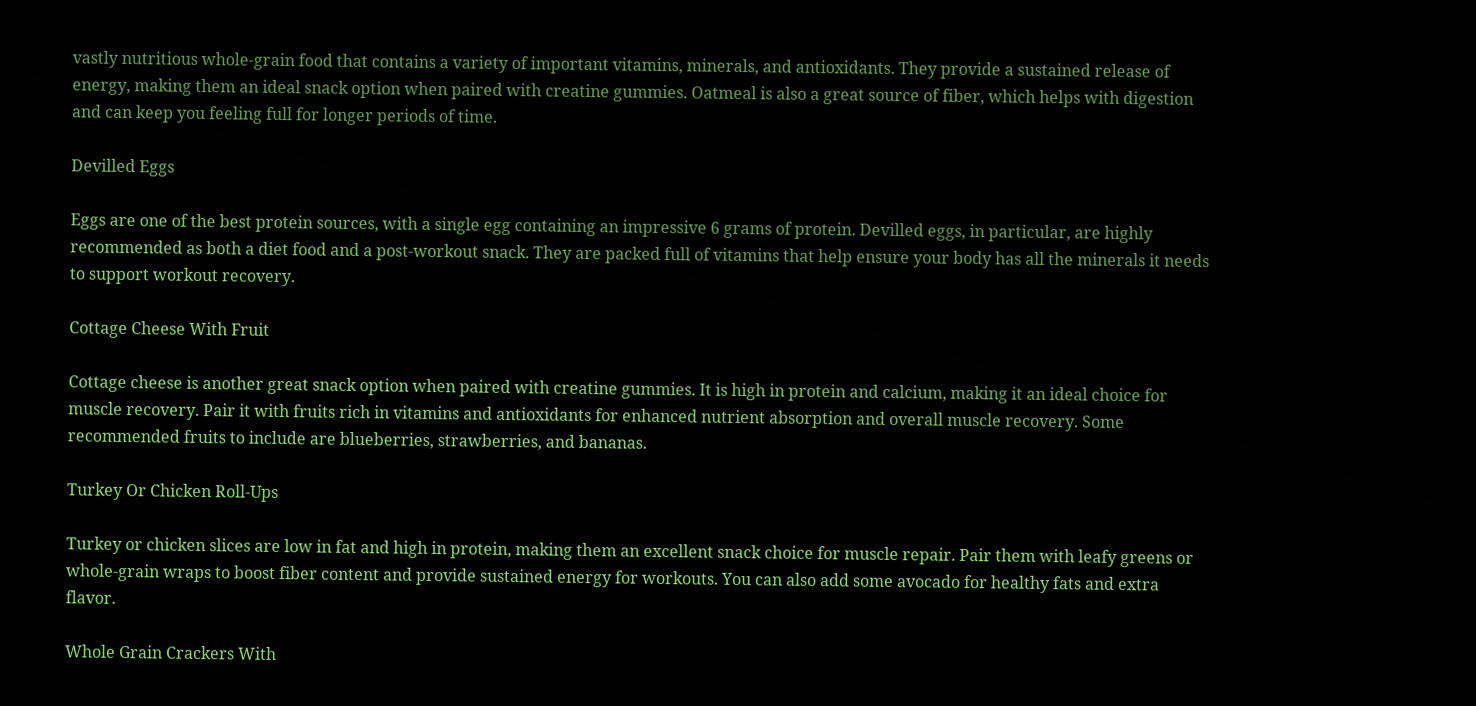vastly nutritious whole-grain food that contains a variety of important vitamins, minerals, and antioxidants. They provide a sustained release of energy, making them an ideal snack option when paired with creatine gummies. Oatmeal is also a great source of fiber, which helps with digestion and can keep you feeling full for longer periods of time.

Devilled Eggs

Eggs are one of the best protein sources, with a single egg containing an impressive 6 grams of protein. Devilled eggs, in particular, are highly recommended as both a diet food and a post-workout snack. They are packed full of vitamins that help ensure your body has all the minerals it needs to support workout recovery.

Cottage Cheese With Fruit

Cottage cheese is another great snack option when paired with creatine gummies. It is high in protein and calcium, making it an ideal choice for muscle recovery. Pair it with fruits rich in vitamins and antioxidants for enhanced nutrient absorption and overall muscle recovery. Some recommended fruits to include are blueberries, strawberries, and bananas.

Turkey Or Chicken Roll-Ups

Turkey or chicken slices are low in fat and high in protein, making them an excellent snack choice for muscle repair. Pair them with leafy greens or whole-grain wraps to boost fiber content and provide sustained energy for workouts. You can also add some avocado for healthy fats and extra flavor.

Whole Grain Crackers With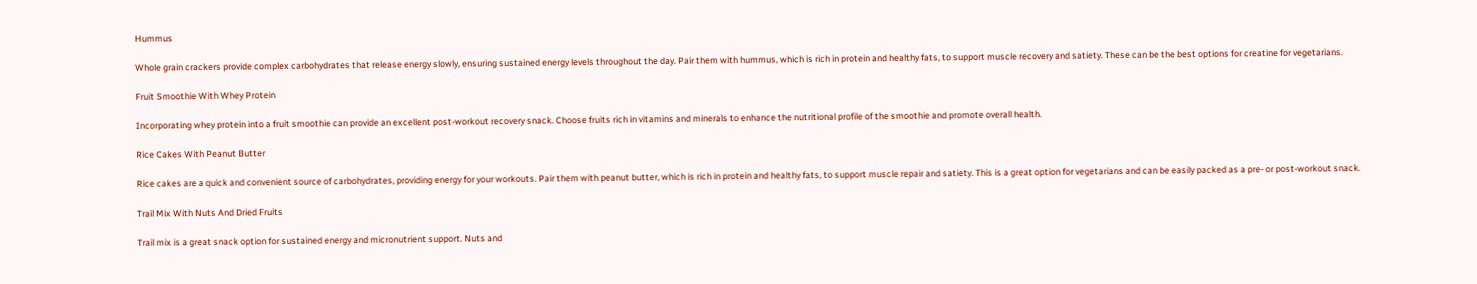Hummus

Whole grain crackers provide complex carbohydrates that release energy slowly, ensuring sustained energy levels throughout the day. Pair them with hummus, which is rich in protein and healthy fats, to support muscle recovery and satiety. These can be the best options for creatine for vegetarians.

Fruit Smoothie With Whey Protein

Incorporating whey protein into a fruit smoothie can provide an excellent post-workout recovery snack. Choose fruits rich in vitamins and minerals to enhance the nutritional profile of the smoothie and promote overall health.

Rice Cakes With Peanut Butter

Rice cakes are a quick and convenient source of carbohydrates, providing energy for your workouts. Pair them with peanut butter, which is rich in protein and healthy fats, to support muscle repair and satiety. This is a great option for vegetarians and can be easily packed as a pre- or post-workout snack.

Trail Mix With Nuts And Dried Fruits

Trail mix is a great snack option for sustained energy and micronutrient support. Nuts and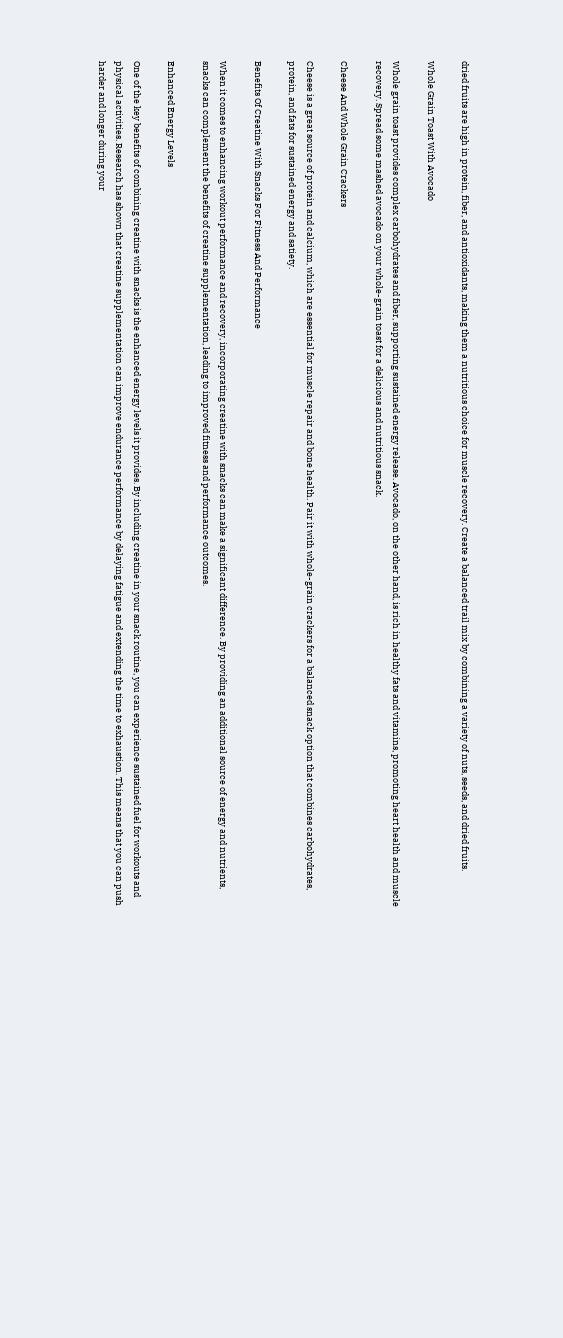dried fruits are high in protein, fiber, and antioxidants, making them a nutritious choice for muscle recovery. Create a balanced trail mix by combining a variety of nuts, seeds, and dried fruits.

Whole Grain Toast With Avocado

Whole grain toast provides complex carbohydrates and fiber, supporting sustained energy release. Avocado, on the other hand, is rich in healthy fats and vitamins, promoting heart health and muscle recovery. Spread some mashed avocado on your whole-grain toast for a delicious and nutritious snack.

Cheese And Whole Grain Crackers

Cheese is a great source of protein and calcium, which are essential for muscle repair and bone health. Pair it with whole-grain crackers for a balanced snack option that combines carbohydrates, protein, and fats for sustained energy and satiety.

Benefits Of Creatine With Snacks For Fitness And Performance

When it comes to enhancing workout performance and recovery, incorporating creatine with snacks can make a significant difference. By providing an additional source of energy and nutrients, snacks can complement the benefits of creatine supplementation, leading to improved fitness and performance outcomes.

Enhanced Energy Levels

One of the key benefits of combining creatine with snacks is the enhanced energy levels it provides. By including creatine in your snack routine, you can experience sustained fuel for workouts and physical activities. Research has shown that creatine supplementation can improve endurance performance by delaying fatigue and extending the time to exhaustion. This means that you can push harder and longer during your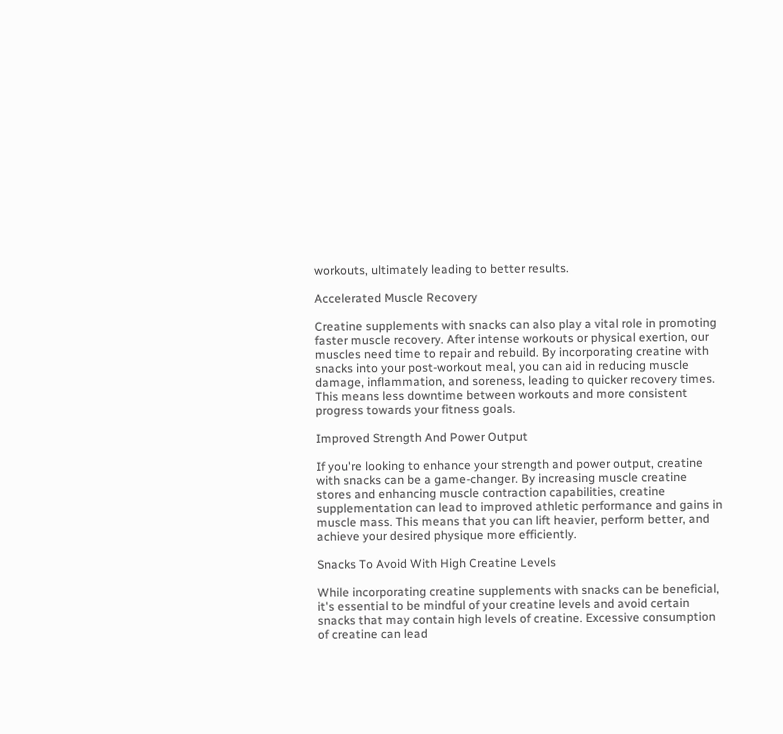workouts, ultimately leading to better results.

Accelerated Muscle Recovery

Creatine supplements with snacks can also play a vital role in promoting faster muscle recovery. After intense workouts or physical exertion, our muscles need time to repair and rebuild. By incorporating creatine with snacks into your post-workout meal, you can aid in reducing muscle damage, inflammation, and soreness, leading to quicker recovery times. This means less downtime between workouts and more consistent progress towards your fitness goals.

Improved Strength And Power Output

If you're looking to enhance your strength and power output, creatine with snacks can be a game-changer. By increasing muscle creatine stores and enhancing muscle contraction capabilities, creatine supplementation can lead to improved athletic performance and gains in muscle mass. This means that you can lift heavier, perform better, and achieve your desired physique more efficiently.

Snacks To Avoid With High Creatine Levels

While incorporating creatine supplements with snacks can be beneficial, it's essential to be mindful of your creatine levels and avoid certain snacks that may contain high levels of creatine. Excessive consumption of creatine can lead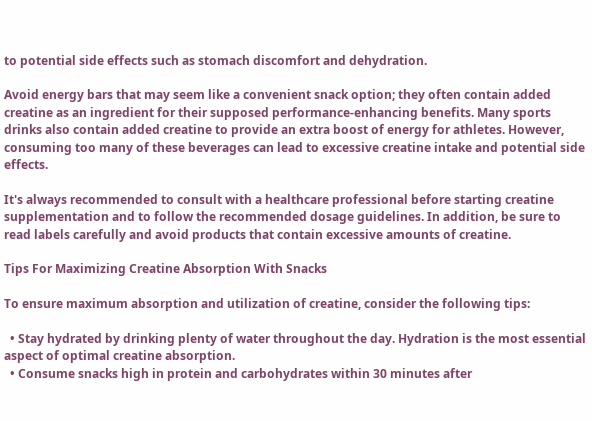to potential side effects such as stomach discomfort and dehydration.

Avoid energy bars that may seem like a convenient snack option; they often contain added creatine as an ingredient for their supposed performance-enhancing benefits. Many sports drinks also contain added creatine to provide an extra boost of energy for athletes. However, consuming too many of these beverages can lead to excessive creatine intake and potential side effects.

It's always recommended to consult with a healthcare professional before starting creatine supplementation and to follow the recommended dosage guidelines. In addition, be sure to read labels carefully and avoid products that contain excessive amounts of creatine.

Tips For Maximizing Creatine Absorption With Snacks

To ensure maximum absorption and utilization of creatine, consider the following tips:

  • Stay hydrated by drinking plenty of water throughout the day. Hydration is the most essential aspect of optimal creatine absorption.
  • Consume snacks high in protein and carbohydrates within 30 minutes after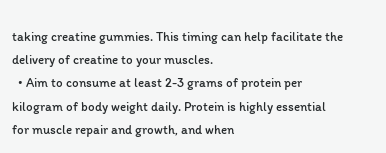taking creatine gummies. This timing can help facilitate the delivery of creatine to your muscles.
  • Aim to consume at least 2-3 grams of protein per kilogram of body weight daily. Protein is highly essential for muscle repair and growth, and when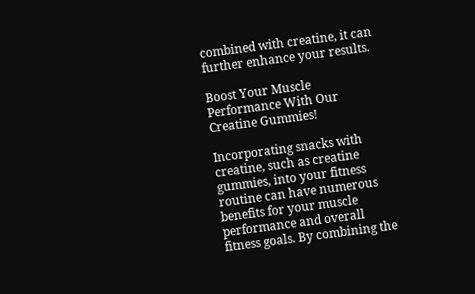combined with creatine, it can further enhance your results.

Boost Your Muscle Performance With Our Creatine Gummies!

Incorporating snacks with creatine, such as creatine gummies, into your fitness routine can have numerous benefits for your muscle performance and overall fitness goals. By combining the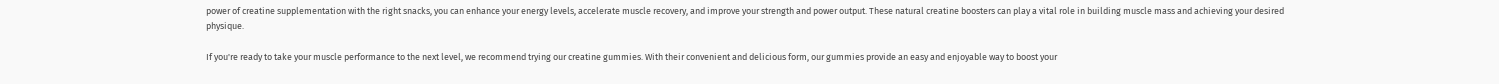power of creatine supplementation with the right snacks, you can enhance your energy levels, accelerate muscle recovery, and improve your strength and power output. These natural creatine boosters can play a vital role in building muscle mass and achieving your desired physique.

If you're ready to take your muscle performance to the next level, we recommend trying our creatine gummies. With their convenient and delicious form, our gummies provide an easy and enjoyable way to boost your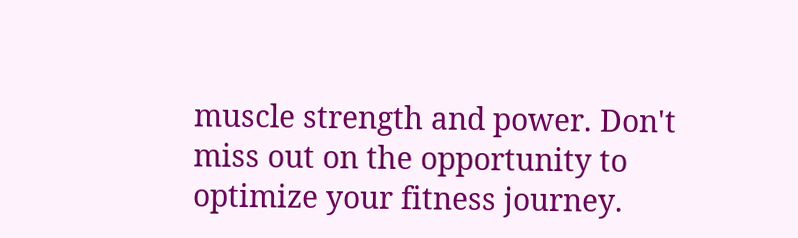muscle strength and power. Don't miss out on the opportunity to optimize your fitness journey.